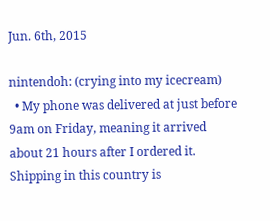Jun. 6th, 2015

nintendoh: (crying into my icecream)
  • My phone was delivered at just before 9am on Friday, meaning it arrived about 21 hours after I ordered it. Shipping in this country is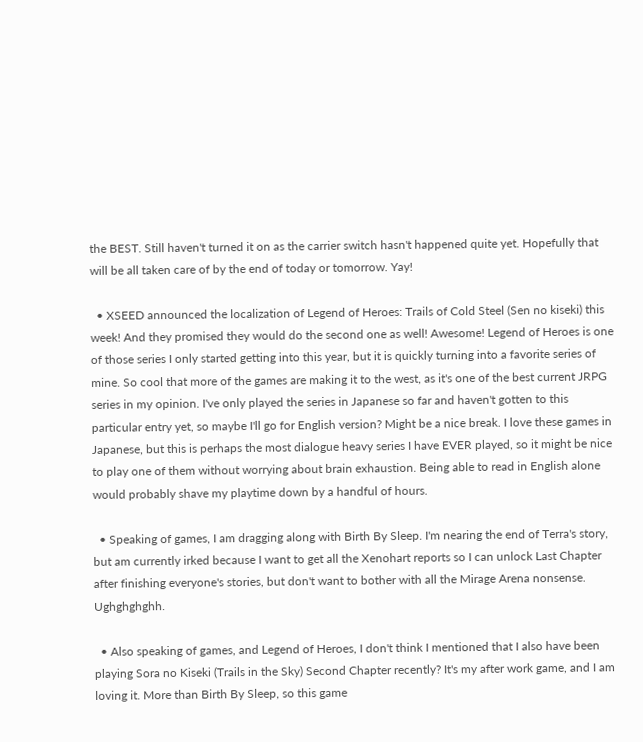the BEST. Still haven't turned it on as the carrier switch hasn't happened quite yet. Hopefully that will be all taken care of by the end of today or tomorrow. Yay!

  • XSEED announced the localization of Legend of Heroes: Trails of Cold Steel (Sen no kiseki) this week! And they promised they would do the second one as well! Awesome! Legend of Heroes is one of those series I only started getting into this year, but it is quickly turning into a favorite series of mine. So cool that more of the games are making it to the west, as it's one of the best current JRPG series in my opinion. I've only played the series in Japanese so far and haven't gotten to this particular entry yet, so maybe I'll go for English version? Might be a nice break. I love these games in Japanese, but this is perhaps the most dialogue heavy series I have EVER played, so it might be nice to play one of them without worrying about brain exhaustion. Being able to read in English alone would probably shave my playtime down by a handful of hours.

  • Speaking of games, I am dragging along with Birth By Sleep. I'm nearing the end of Terra's story, but am currently irked because I want to get all the Xenohart reports so I can unlock Last Chapter after finishing everyone's stories, but don't want to bother with all the Mirage Arena nonsense. Ughghghghh.

  • Also speaking of games, and Legend of Heroes, I don't think I mentioned that I also have been playing Sora no Kiseki (Trails in the Sky) Second Chapter recently? It's my after work game, and I am loving it. More than Birth By Sleep, so this game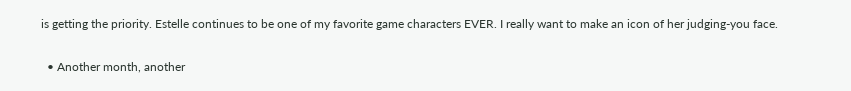is getting the priority. Estelle continues to be one of my favorite game characters EVER. I really want to make an icon of her judging-you face.

  • Another month, another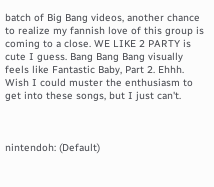batch of Big Bang videos, another chance to realize my fannish love of this group is coming to a close. WE LIKE 2 PARTY is cute I guess. Bang Bang Bang visually feels like Fantastic Baby, Part 2. Ehhh. Wish I could muster the enthusiasm to get into these songs, but I just can't.



nintendoh: (Default)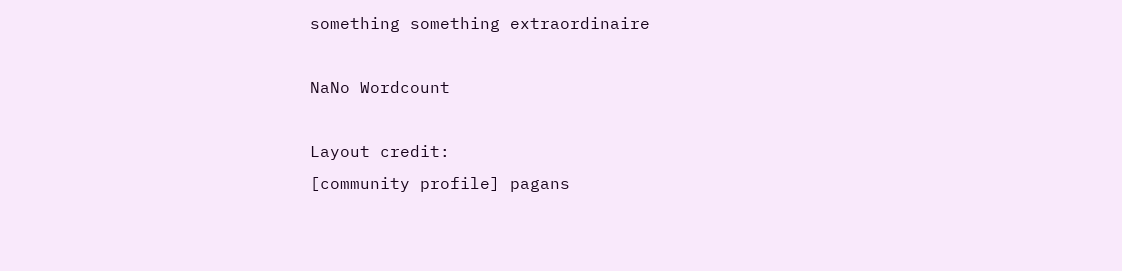something something extraordinaire

NaNo Wordcount

Layout credit:
[community profile] pagans